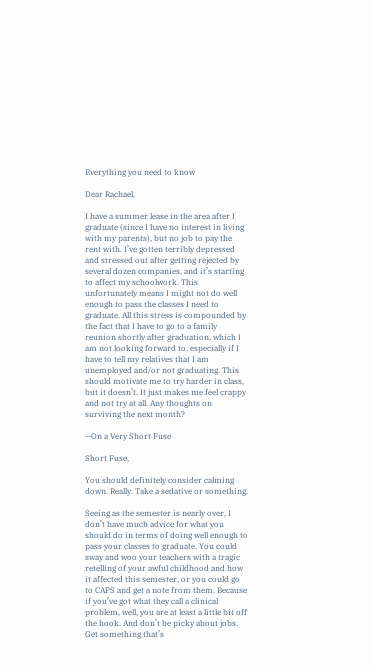Everything you need to know

Dear Rachael,

I have a summer lease in the area after I graduate (since I have no interest in living with my parents), but no job to pay the rent with. I’ve gotten terribly depressed and stressed out after getting rejected by several dozen companies, and it’s starting to affect my schoolwork. This unfortunately means I might not do well enough to pass the classes I need to graduate. All this stress is compounded by the fact that I have to go to a family reunion shortly after graduation, which I am not looking forward to, especially if I have to tell my relatives that I am unemployed and/or not graduating. This should motivate me to try harder in class, but it doesn’t. It just makes me feel crappy and not try at all. Any thoughts on surviving the next month?

—On a Very Short Fuse

Short Fuse,

You should definitely consider calming down. Really. Take a sedative or something.

Seeing as the semester is nearly over, I don’t have much advice for what you should do in terms of doing well enough to pass your classes to graduate. You could sway and woo your teachers with a tragic retelling of your awful childhood and how it affected this semester, or you could go to CAPS and get a note from them. Because if you’ve got what they call a clinical problem, well, you are at least a little bit off the hook. And don’t be picky about jobs. Get something that’s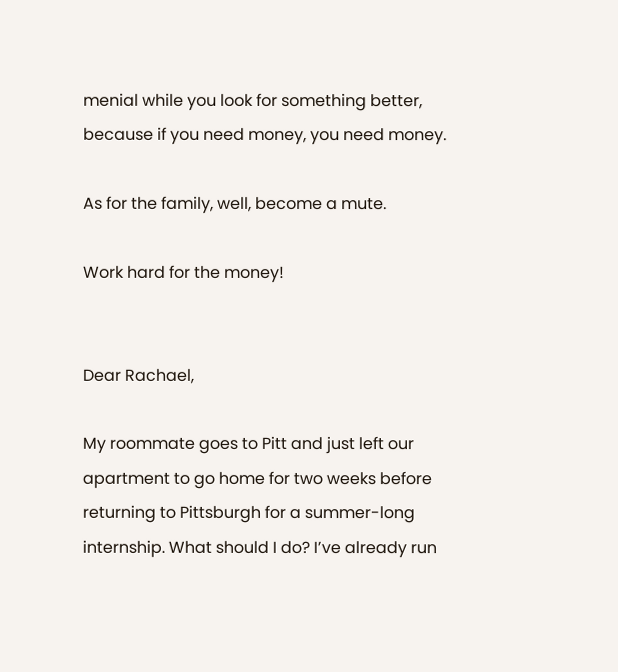menial while you look for something better, because if you need money, you need money.

As for the family, well, become a mute.

Work hard for the money!


Dear Rachael,

My roommate goes to Pitt and just left our apartment to go home for two weeks before returning to Pittsburgh for a summer-long internship. What should I do? I’ve already run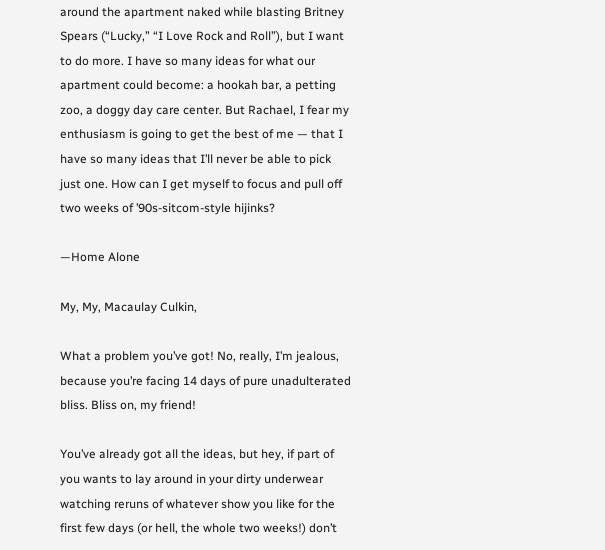around the apartment naked while blasting Britney Spears (“Lucky,” “I Love Rock and Roll”), but I want to do more. I have so many ideas for what our apartment could become: a hookah bar, a petting zoo, a doggy day care center. But Rachael, I fear my enthusiasm is going to get the best of me — that I have so many ideas that I’ll never be able to pick just one. How can I get myself to focus and pull off two weeks of ’90s-sitcom-style hijinks?

—Home Alone

My, My, Macaulay Culkin,

What a problem you’ve got! No, really, I’m jealous, because you’re facing 14 days of pure unadulterated bliss. Bliss on, my friend!

You’ve already got all the ideas, but hey, if part of you wants to lay around in your dirty underwear watching reruns of whatever show you like for the first few days (or hell, the whole two weeks!) don’t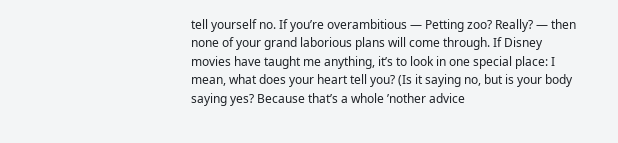tell yourself no. If you’re overambitious — Petting zoo? Really? — then none of your grand laborious plans will come through. If Disney movies have taught me anything, it’s to look in one special place: I mean, what does your heart tell you? (Is it saying no, but is your body saying yes? Because that’s a whole ’nother advice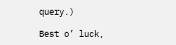query.)

Best o’ luck,